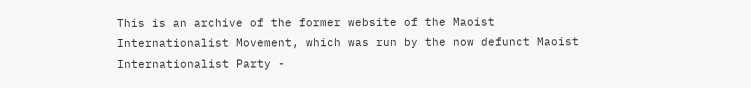This is an archive of the former website of the Maoist Internationalist Movement, which was run by the now defunct Maoist Internationalist Party -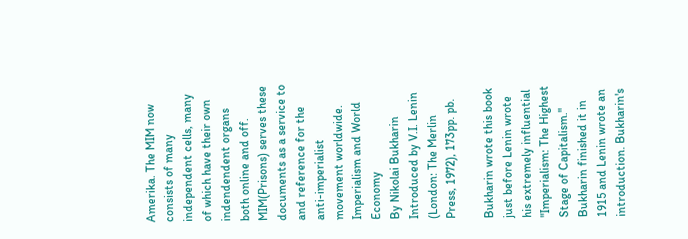Amerika. The MIM now consists of many independent cells, many of which have their own indendendent organs both online and off. MIM(Prisons) serves these documents as a service to and reference for the anti-imperialist movement worldwide.
Imperialism and World Economy
By Nikolai Bukharin
Introduced by V.I. Lenin
(London: The Merlin Press, 1972), 173pp. pb.

Bukharin wrote this book just before Lenin wrote his extremely influential "Imperialism: The Highest Stage of Capitalism." Bukharin finished it in 1915 and Lenin wrote an introduction. Bukharin's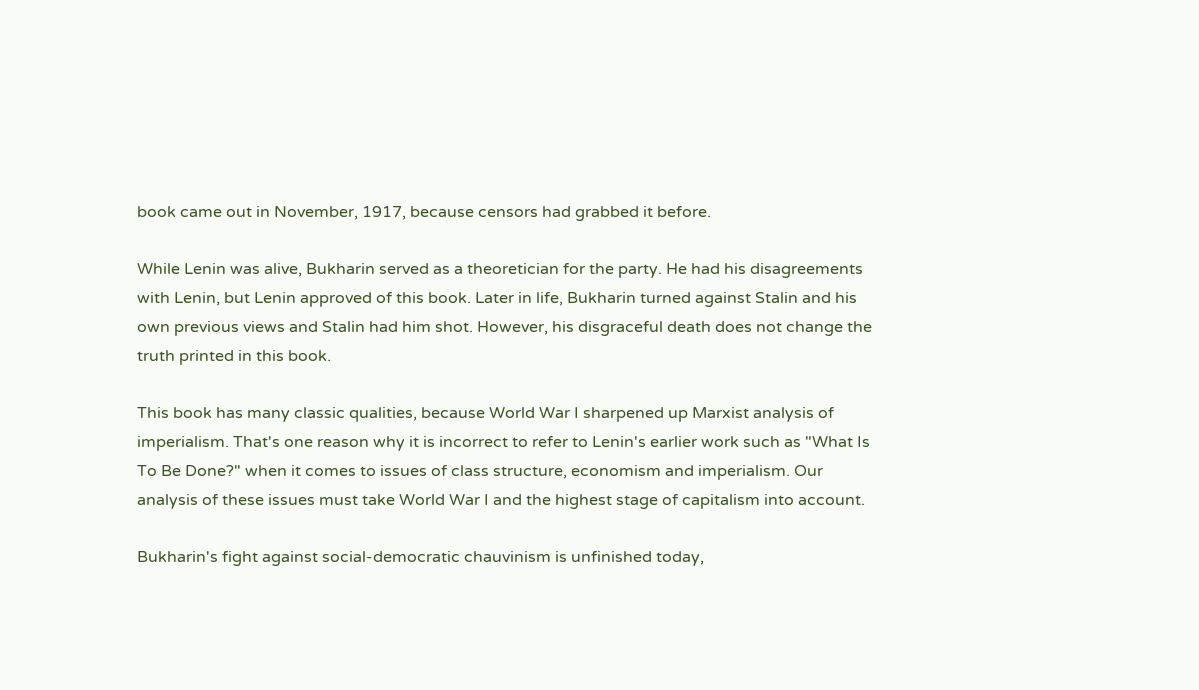book came out in November, 1917, because censors had grabbed it before.

While Lenin was alive, Bukharin served as a theoretician for the party. He had his disagreements with Lenin, but Lenin approved of this book. Later in life, Bukharin turned against Stalin and his own previous views and Stalin had him shot. However, his disgraceful death does not change the truth printed in this book.

This book has many classic qualities, because World War I sharpened up Marxist analysis of imperialism. That's one reason why it is incorrect to refer to Lenin's earlier work such as "What Is To Be Done?" when it comes to issues of class structure, economism and imperialism. Our analysis of these issues must take World War I and the highest stage of capitalism into account.

Bukharin's fight against social-democratic chauvinism is unfinished today,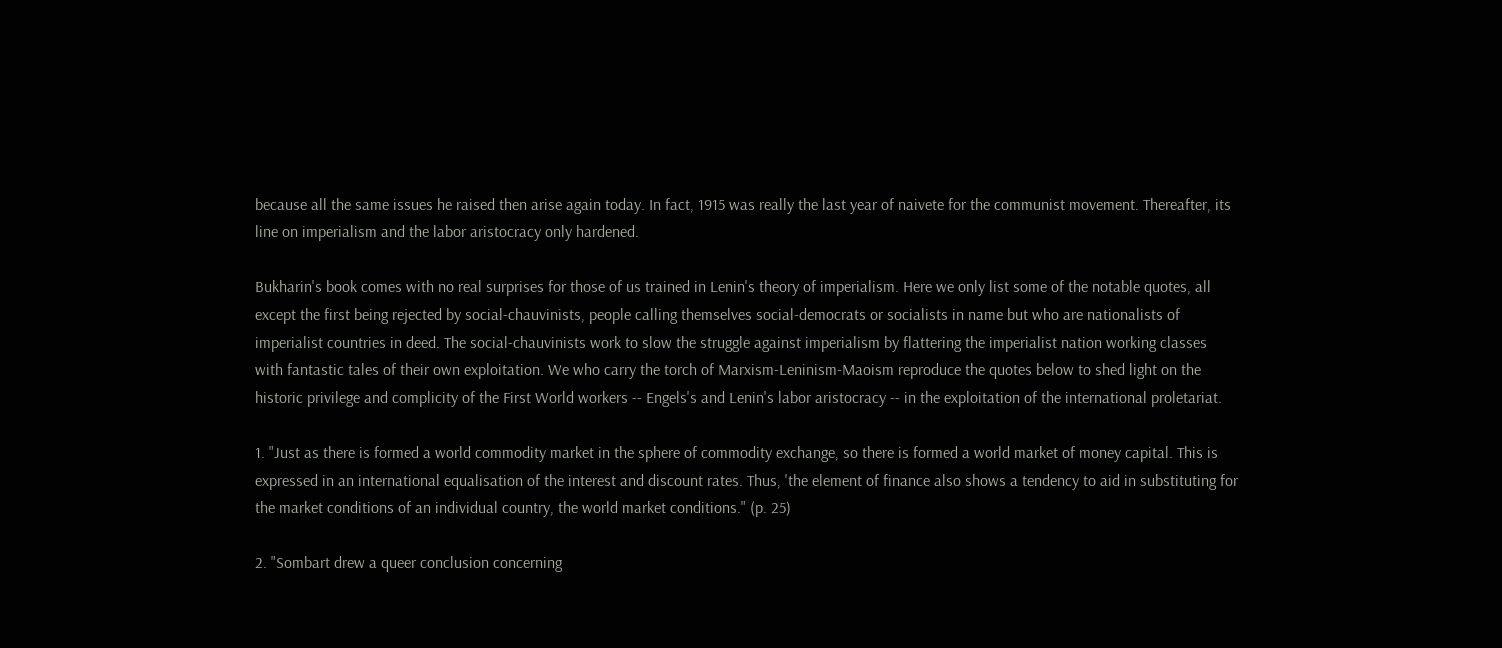because all the same issues he raised then arise again today. In fact, 1915 was really the last year of naivete for the communist movement. Thereafter, its line on imperialism and the labor aristocracy only hardened.

Bukharin's book comes with no real surprises for those of us trained in Lenin's theory of imperialism. Here we only list some of the notable quotes, all except the first being rejected by social-chauvinists, people calling themselves social-democrats or socialists in name but who are nationalists of imperialist countries in deed. The social-chauvinists work to slow the struggle against imperialism by flattering the imperialist nation working classes with fantastic tales of their own exploitation. We who carry the torch of Marxism-Leninism-Maoism reproduce the quotes below to shed light on the historic privilege and complicity of the First World workers -- Engels's and Lenin's labor aristocracy -- in the exploitation of the international proletariat.

1. "Just as there is formed a world commodity market in the sphere of commodity exchange, so there is formed a world market of money capital. This is expressed in an international equalisation of the interest and discount rates. Thus, 'the element of finance also shows a tendency to aid in substituting for the market conditions of an individual country, the world market conditions." (p. 25)

2. "Sombart drew a queer conclusion concerning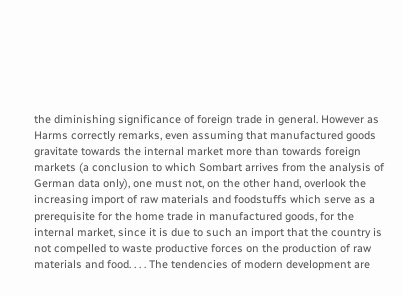the diminishing significance of foreign trade in general. However as Harms correctly remarks, even assuming that manufactured goods gravitate towards the internal market more than towards foreign markets (a conclusion to which Sombart arrives from the analysis of German data only), one must not, on the other hand, overlook the increasing import of raw materials and foodstuffs which serve as a prerequisite for the home trade in manufactured goods, for the internal market, since it is due to such an import that the country is not compelled to waste productive forces on the production of raw materials and food. . . . The tendencies of modern development are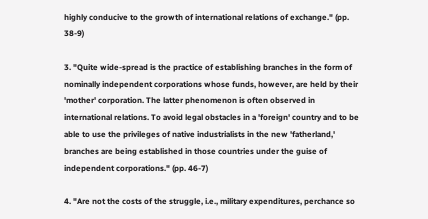highly conducive to the growth of international relations of exchange." (pp. 38-9)

3. "Quite wide-spread is the practice of establishing branches in the form of nominally independent corporations whose funds, however, are held by their 'mother' corporation. The latter phenomenon is often observed in international relations. To avoid legal obstacles in a 'foreign' country and to be able to use the privileges of native industrialists in the new 'fatherland,' branches are being established in those countries under the guise of independent corporations." (pp. 46-7)

4. "Are not the costs of the struggle, i.e., military expenditures, perchance so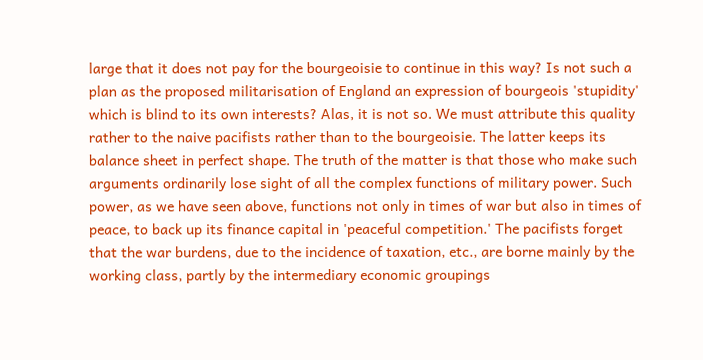large that it does not pay for the bourgeoisie to continue in this way? Is not such a plan as the proposed militarisation of England an expression of bourgeois 'stupidity' which is blind to its own interests? Alas, it is not so. We must attribute this quality rather to the naive pacifists rather than to the bourgeoisie. The latter keeps its balance sheet in perfect shape. The truth of the matter is that those who make such arguments ordinarily lose sight of all the complex functions of military power. Such power, as we have seen above, functions not only in times of war but also in times of peace, to back up its finance capital in 'peaceful competition.' The pacifists forget that the war burdens, due to the incidence of taxation, etc., are borne mainly by the working class, partly by the intermediary economic groupings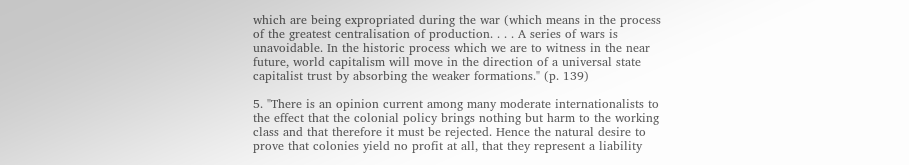which are being expropriated during the war (which means in the process of the greatest centralisation of production. . . . A series of wars is unavoidable. In the historic process which we are to witness in the near future, world capitalism will move in the direction of a universal state capitalist trust by absorbing the weaker formations." (p. 139)

5. "There is an opinion current among many moderate internationalists to the effect that the colonial policy brings nothing but harm to the working class and that therefore it must be rejected. Hence the natural desire to prove that colonies yield no profit at all, that they represent a liability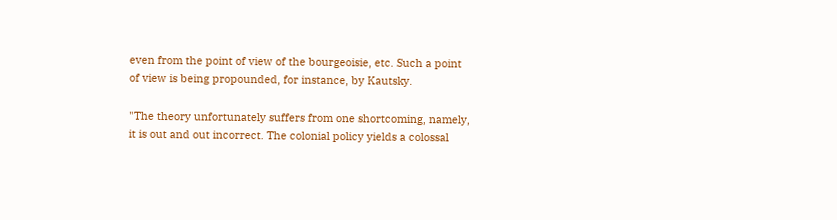even from the point of view of the bourgeoisie, etc. Such a point of view is being propounded, for instance, by Kautsky.

"The theory unfortunately suffers from one shortcoming, namely, it is out and out incorrect. The colonial policy yields a colossal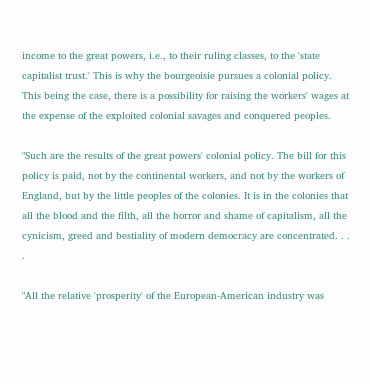income to the great powers, i.e., to their ruling classes, to the 'state capitalist trust.' This is why the bourgeoisie pursues a colonial policy. This being the case, there is a possibility for raising the workers' wages at the expense of the exploited colonial savages and conquered peoples.

"Such are the results of the great powers' colonial policy. The bill for this policy is paid, not by the continental workers, and not by the workers of England, but by the little peoples of the colonies. It is in the colonies that all the blood and the filth, all the horror and shame of capitalism, all the cynicism, greed and bestiality of modern democracy are concentrated. . . .

"All the relative 'prosperity' of the European-American industry was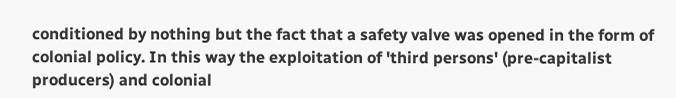conditioned by nothing but the fact that a safety valve was opened in the form of colonial policy. In this way the exploitation of 'third persons' (pre-capitalist producers) and colonial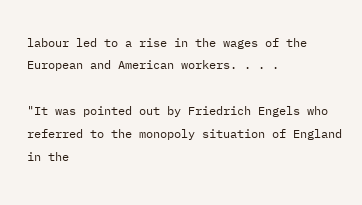labour led to a rise in the wages of the European and American workers. . . .

"It was pointed out by Friedrich Engels who referred to the monopoly situation of England in the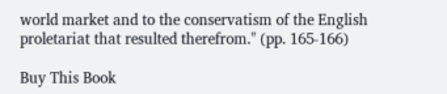world market and to the conservatism of the English proletariat that resulted therefrom." (pp. 165-166)

Buy This Book